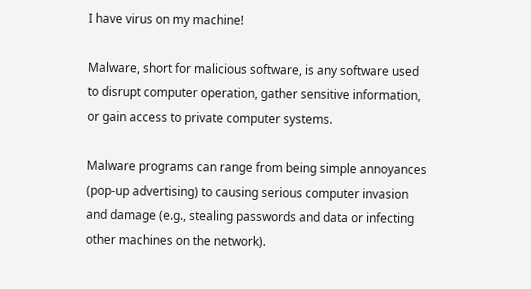I have virus on my machine!

Malware, short for malicious software, is any software used to disrupt computer operation, gather sensitive information, or gain access to private computer systems.

Malware programs can range from being simple annoyances (pop-up advertising) to causing serious computer invasion and damage (e.g., stealing passwords and data or infecting other machines on the network).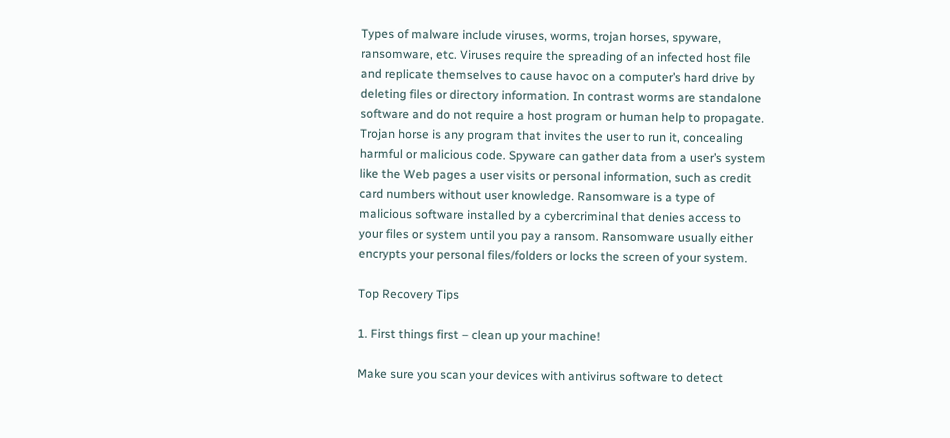Types of malware include viruses, worms, trojan horses, spyware, ransomware, etc. Viruses require the spreading of an infected host file and replicate themselves to cause havoc on a computer’s hard drive by deleting files or directory information. In contrast worms are standalone software and do not require a host program or human help to propagate. Trojan horse is any program that invites the user to run it, concealing harmful or malicious code. Spyware can gather data from a user’s system like the Web pages a user visits or personal information, such as credit card numbers without user knowledge. Ransomware is a type of malicious software installed by a cybercriminal that denies access to your files or system until you pay a ransom. Ransomware usually either encrypts your personal files/folders or locks the screen of your system.

Top Recovery Tips

1. First things first – clean up your machine!

Make sure you scan your devices with antivirus software to detect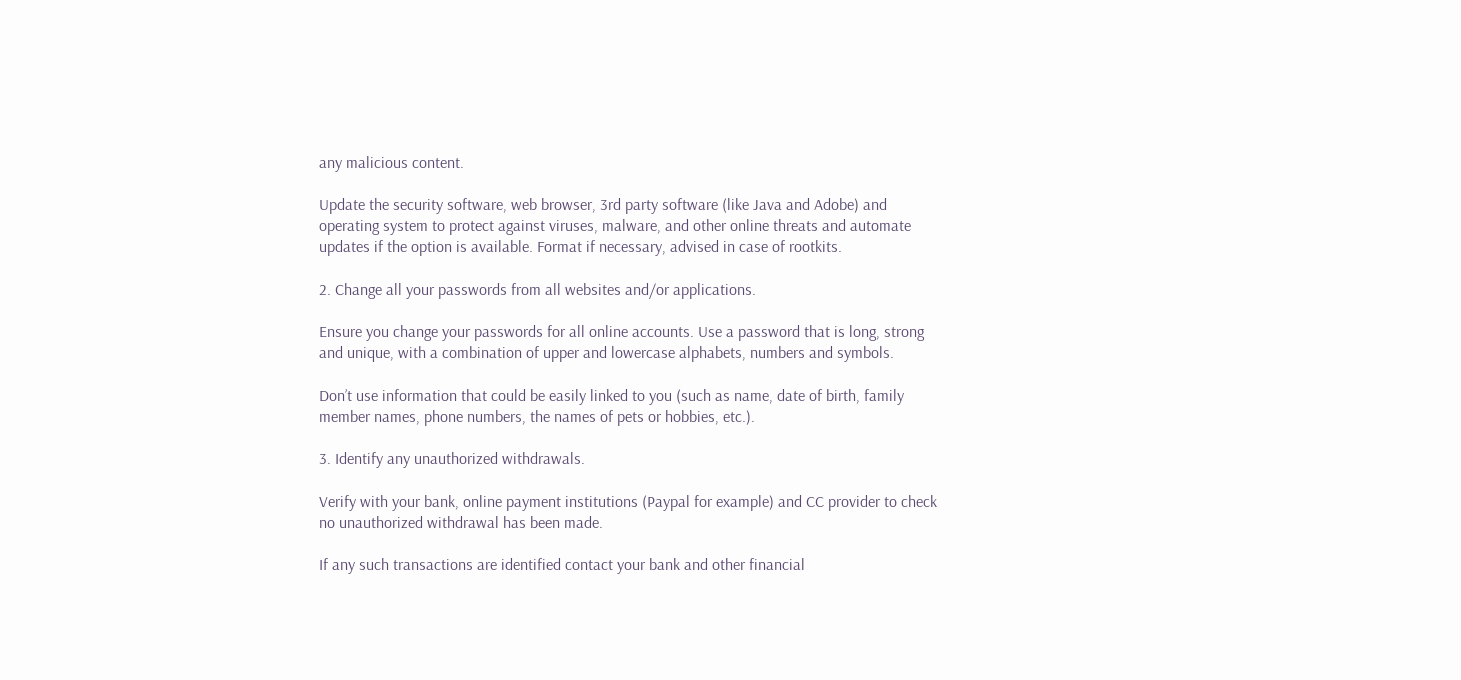any malicious content.

Update the security software, web browser, 3rd party software (like Java and Adobe) and operating system to protect against viruses, malware, and other online threats and automate updates if the option is available. Format if necessary, advised in case of rootkits.

2. Change all your passwords from all websites and/or applications.

Ensure you change your passwords for all online accounts. Use a password that is long, strong and unique, with a combination of upper and lowercase alphabets, numbers and symbols.

Don’t use information that could be easily linked to you (such as name, date of birth, family member names, phone numbers, the names of pets or hobbies, etc.).

3. Identify any unauthorized withdrawals.

Verify with your bank, online payment institutions (Paypal for example) and CC provider to check no unauthorized withdrawal has been made.

If any such transactions are identified contact your bank and other financial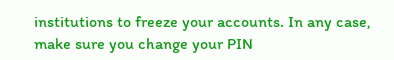institutions to freeze your accounts. In any case, make sure you change your PIN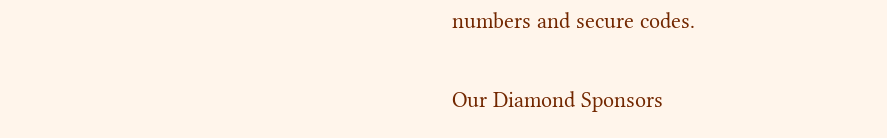numbers and secure codes.

Our Diamond Sponsors